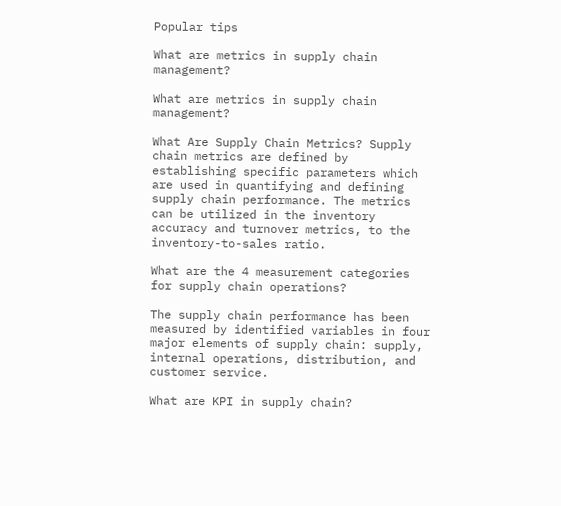Popular tips

What are metrics in supply chain management?

What are metrics in supply chain management?

What Are Supply Chain Metrics? Supply chain metrics are defined by establishing specific parameters which are used in quantifying and defining supply chain performance. The metrics can be utilized in the inventory accuracy and turnover metrics, to the inventory-to-sales ratio.

What are the 4 measurement categories for supply chain operations?

The supply chain performance has been measured by identified variables in four major elements of supply chain: supply, internal operations, distribution, and customer service.

What are KPI in supply chain?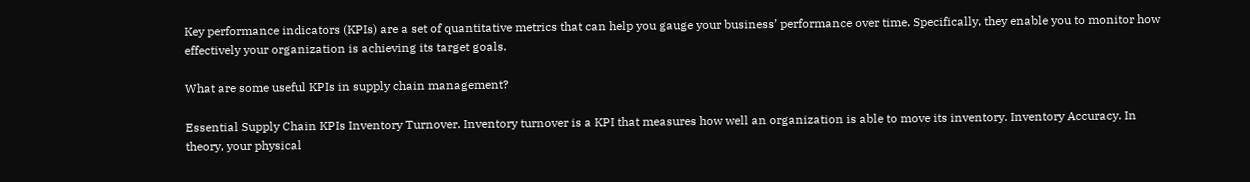Key performance indicators (KPIs) are a set of quantitative metrics that can help you gauge your business’ performance over time. Specifically, they enable you to monitor how effectively your organization is achieving its target goals.

What are some useful KPIs in supply chain management?

Essential Supply Chain KPIs Inventory Turnover. Inventory turnover is a KPI that measures how well an organization is able to move its inventory. Inventory Accuracy. In theory, your physical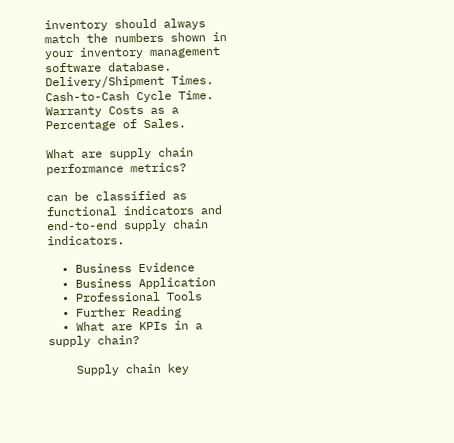inventory should always match the numbers shown in your inventory management software database. Delivery/Shipment Times. Cash-to-Cash Cycle Time. Warranty Costs as a Percentage of Sales.

What are supply chain performance metrics?

can be classified as functional indicators and end-to-end supply chain indicators.

  • Business Evidence
  • Business Application
  • Professional Tools
  • Further Reading
  • What are KPIs in a supply chain?

    Supply chain key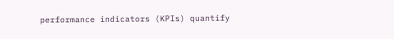performance indicators (KPIs) quantify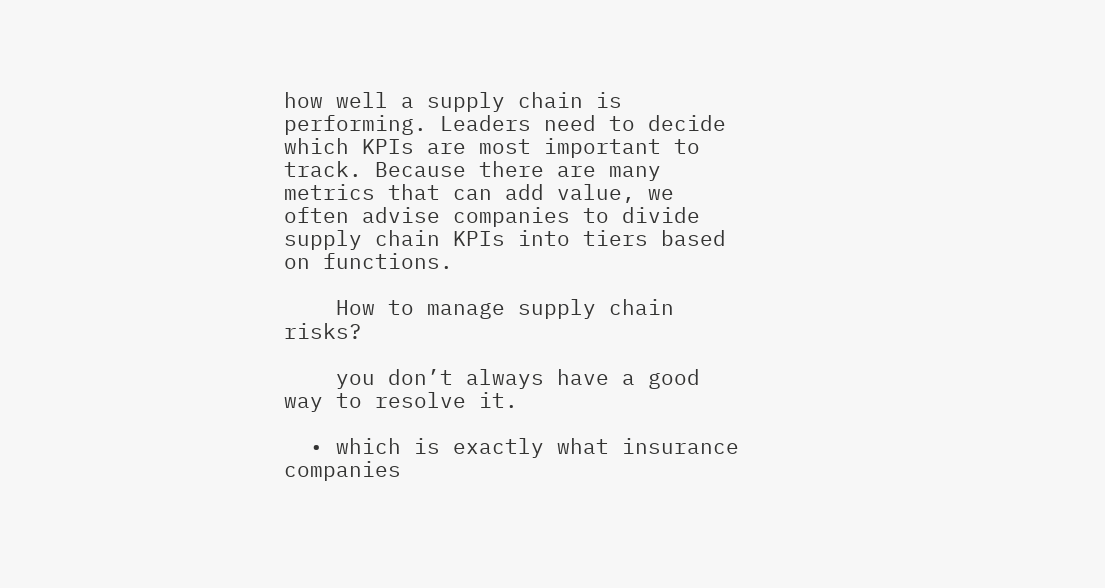how well a supply chain is performing. Leaders need to decide which KPIs are most important to track. Because there are many metrics that can add value, we often advise companies to divide supply chain KPIs into tiers based on functions.

    How to manage supply chain risks?

    you don’t always have a good way to resolve it.

  • which is exactly what insurance companies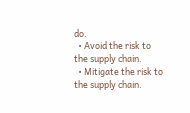do.
  • Avoid the risk to the supply chain.
  • Mitigate the risk to the supply chain.